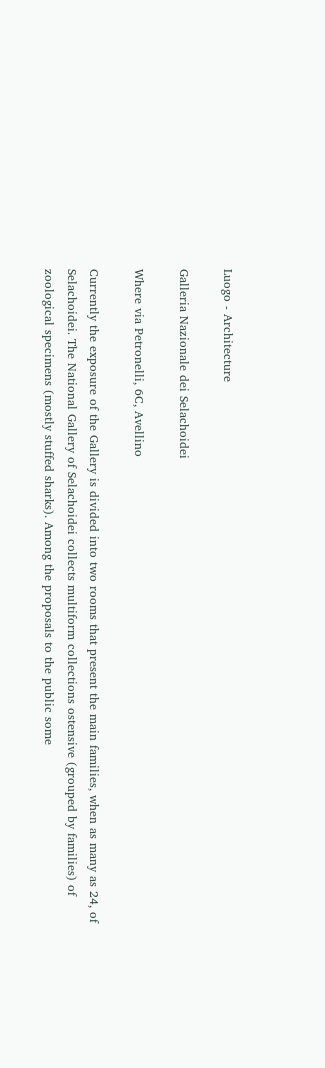Luogo - Architecture

Galleria Nazionale dei Selachoidei

Where via Petronelli, 6C, Avellino

Currently the exposure of the Gallery is divided into two rooms that present the main families, when as many as 24, of Selachoidei. The National Gallery of Selachoidei collects multiform collections ostensive (grouped by families) of zoological specimens (mostly stuffed sharks). Among the proposals to the public some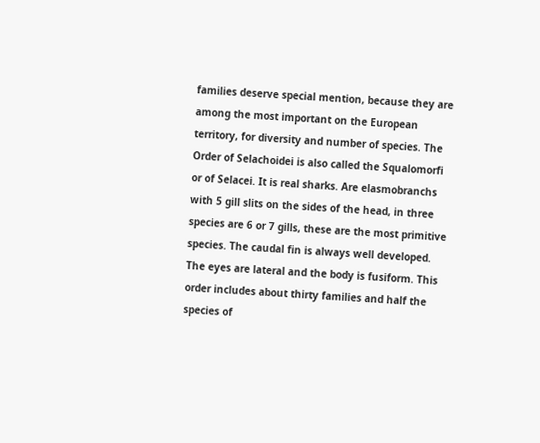families deserve special mention, because they are among the most important on the European territory, for diversity and number of species. The Order of Selachoidei is also called the Squalomorfi or of Selacei. It is real sharks. Are elasmobranchs with 5 gill slits on the sides of the head, in three species are 6 or 7 gills, these are the most primitive species. The caudal fin is always well developed. The eyes are lateral and the body is fusiform. This order includes about thirty families and half the species of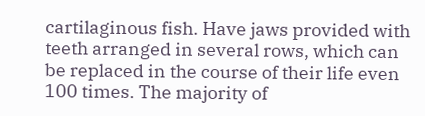cartilaginous fish. Have jaws provided with teeth arranged in several rows, which can be replaced in the course of their life even 100 times. The majority of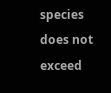species does not exceed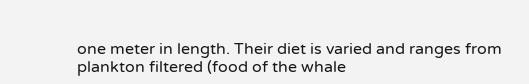one meter in length. Their diet is varied and ranges from plankton filtered (food of the whale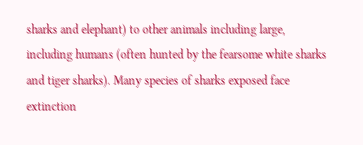sharks and elephant) to other animals including large, including humans (often hunted by the fearsome white sharks and tiger sharks). Many species of sharks exposed face extinction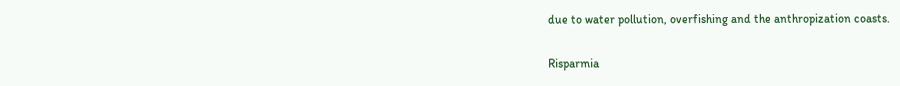due to water pollution, overfishing and the anthropization coasts.

Risparmia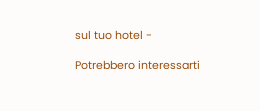sul tuo hotel -

Potrebbero interessarti